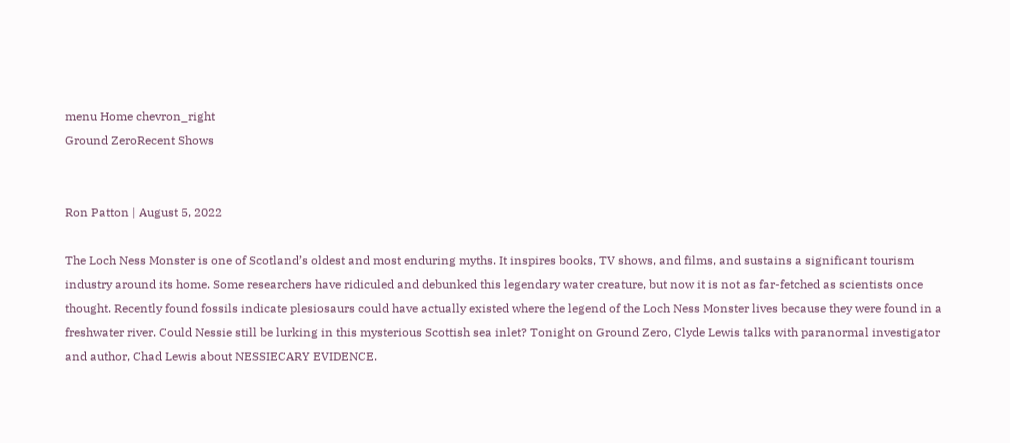menu Home chevron_right
Ground ZeroRecent Shows


Ron Patton | August 5, 2022

The Loch Ness Monster is one of Scotland’s oldest and most enduring myths. It inspires books, TV shows, and films, and sustains a significant tourism industry around its home. Some researchers have ridiculed and debunked this legendary water creature, but now it is not as far-fetched as scientists once thought. Recently found fossils indicate plesiosaurs could have actually existed where the legend of the Loch Ness Monster lives because they were found in a freshwater river. Could Nessie still be lurking in this mysterious Scottish sea inlet? Tonight on Ground Zero, Clyde Lewis talks with paranormal investigator and author, Chad Lewis about NESSIECARY EVIDENCE.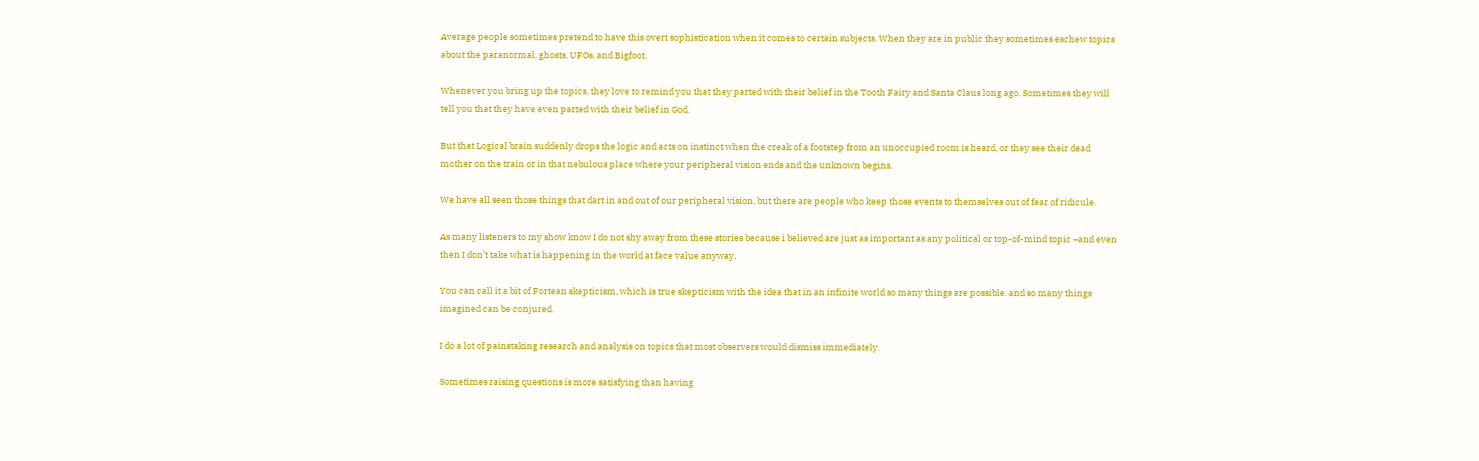Average people sometimes pretend to have this overt sophistication when it comes to certain subjects. When they are in public they sometimes eschew topics about the paranormal, ghosts, UFOs, and Bigfoot.

Whenever you bring up the topics, they love to remind you that they parted with their belief in the Tooth Fairy and Santa Claus long ago. Sometimes they will tell you that they have even parted with their belief in God.

But that Logical brain suddenly drops the logic and acts on instinct when the creak of a footstep from an unoccupied room is heard, or they see their dead mother on the train or in that nebulous place where your peripheral vision ends and the unknown begins.

We have all seen those things that dart in and out of our peripheral vision, but there are people who keep those events to themselves out of fear of ridicule.

As many listeners to my show know I do not shy away from these stories because i believed are just as important as any political or top-of-mind topic –and even then I don’t take what is happening in the world at face value anyway.

You can call it a bit of Fortean skepticism, which is true skepticism with the idea that in an infinite world so many things are possible. and so many things imagined can be conjured.

I do a lot of painstaking research and analysis on topics that most observers would dismiss immediately.

Sometimes raising questions is more satisfying than having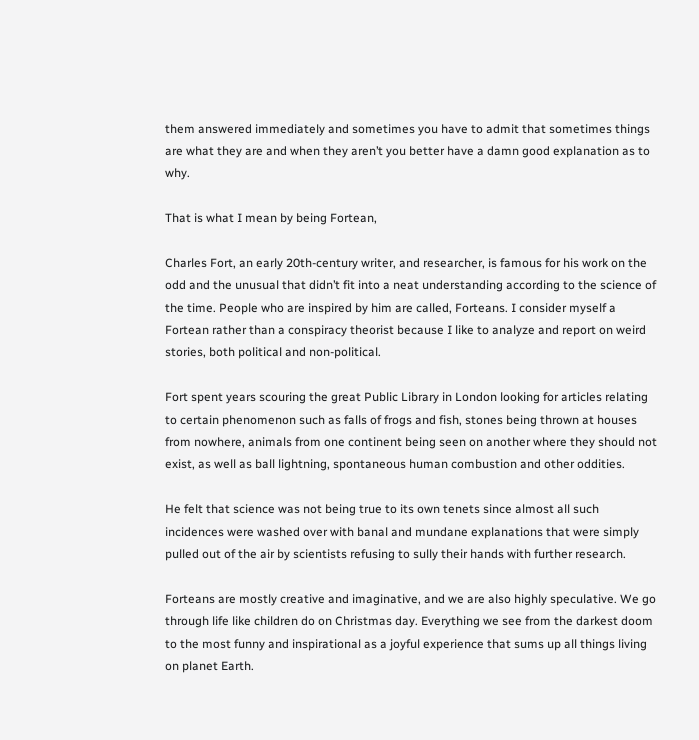them answered immediately and sometimes you have to admit that sometimes things are what they are and when they aren’t you better have a damn good explanation as to why.

That is what I mean by being Fortean,

Charles Fort, an early 20th-century writer, and researcher, is famous for his work on the odd and the unusual that didn’t fit into a neat understanding according to the science of the time. People who are inspired by him are called, Forteans. I consider myself a Fortean rather than a conspiracy theorist because I like to analyze and report on weird stories, both political and non-political.

Fort spent years scouring the great Public Library in London looking for articles relating to certain phenomenon such as falls of frogs and fish, stones being thrown at houses from nowhere, animals from one continent being seen on another where they should not exist, as well as ball lightning, spontaneous human combustion and other oddities.

He felt that science was not being true to its own tenets since almost all such incidences were washed over with banal and mundane explanations that were simply pulled out of the air by scientists refusing to sully their hands with further research.

Forteans are mostly creative and imaginative, and we are also highly speculative. We go through life like children do on Christmas day. Everything we see from the darkest doom to the most funny and inspirational as a joyful experience that sums up all things living on planet Earth.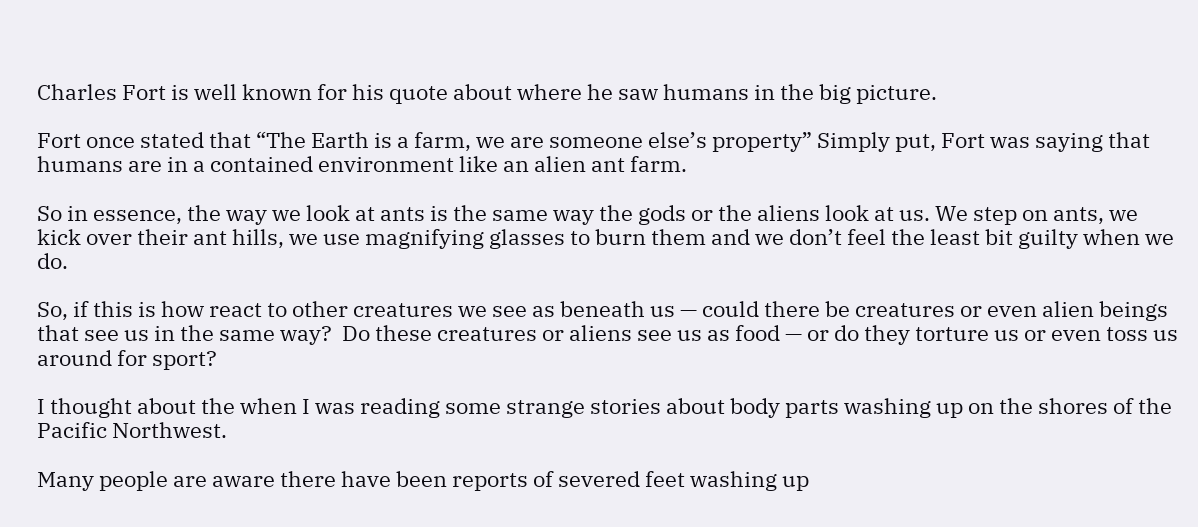Charles Fort is well known for his quote about where he saw humans in the big picture.

Fort once stated that “The Earth is a farm, we are someone else’s property” Simply put, Fort was saying that humans are in a contained environment like an alien ant farm.

So in essence, the way we look at ants is the same way the gods or the aliens look at us. We step on ants, we kick over their ant hills, we use magnifying glasses to burn them and we don’t feel the least bit guilty when we do.

So, if this is how react to other creatures we see as beneath us — could there be creatures or even alien beings that see us in the same way?  Do these creatures or aliens see us as food — or do they torture us or even toss us around for sport?

I thought about the when I was reading some strange stories about body parts washing up on the shores of the Pacific Northwest.

Many people are aware there have been reports of severed feet washing up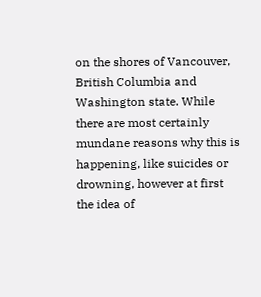on the shores of Vancouver, British Columbia and Washington state. While there are most certainly mundane reasons why this is happening, like suicides or drowning, however at first the idea of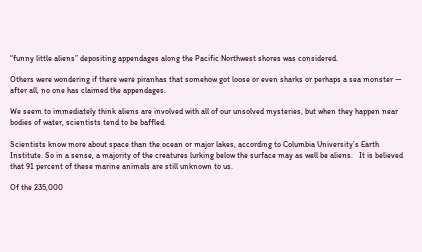“funny little aliens” depositing appendages along the Pacific Northwest shores was considered.

Others were wondering if there were piranhas that somehow got loose or even sharks or perhaps a sea monster — after all, no one has claimed the appendages.

We seem to immediately think aliens are involved with all of our unsolved mysteries, but when they happen near bodies of water, scientists tend to be baffled.

Scientists know more about space than the ocean or major lakes, according to Columbia University’s Earth Institute. So in a sense, a majority of the creatures lurking below the surface may as well be aliens.   It is believed that 91 percent of these marine animals are still unknown to us.

Of the 235,000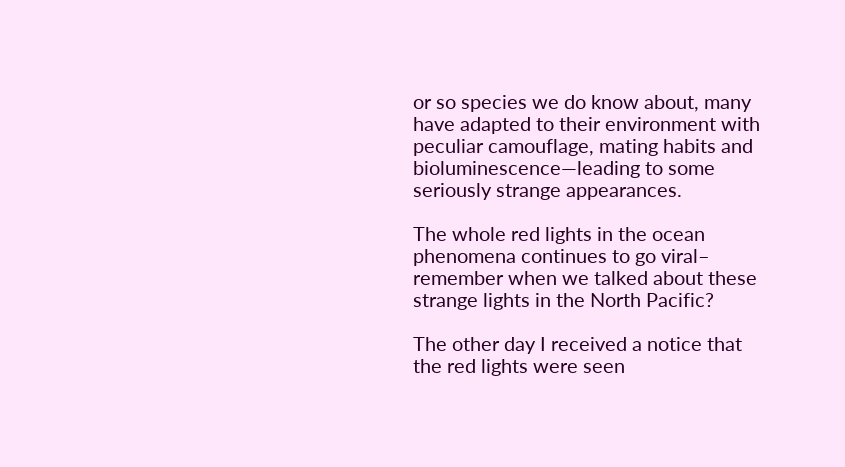or so species we do know about, many have adapted to their environment with peculiar camouflage, mating habits and bioluminescence—leading to some seriously strange appearances.

The whole red lights in the ocean phenomena continues to go viral– remember when we talked about these strange lights in the North Pacific?

The other day I received a notice that the red lights were seen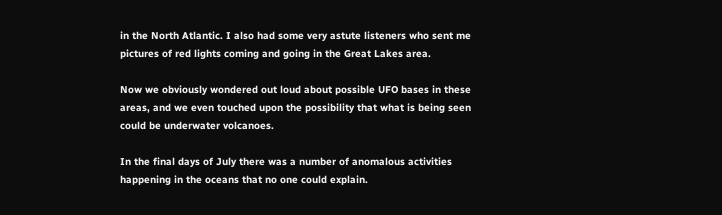in the North Atlantic. I also had some very astute listeners who sent me pictures of red lights coming and going in the Great Lakes area.

Now we obviously wondered out loud about possible UFO bases in these areas, and we even touched upon the possibility that what is being seen could be underwater volcanoes.

In the final days of July there was a number of anomalous activities happening in the oceans that no one could explain.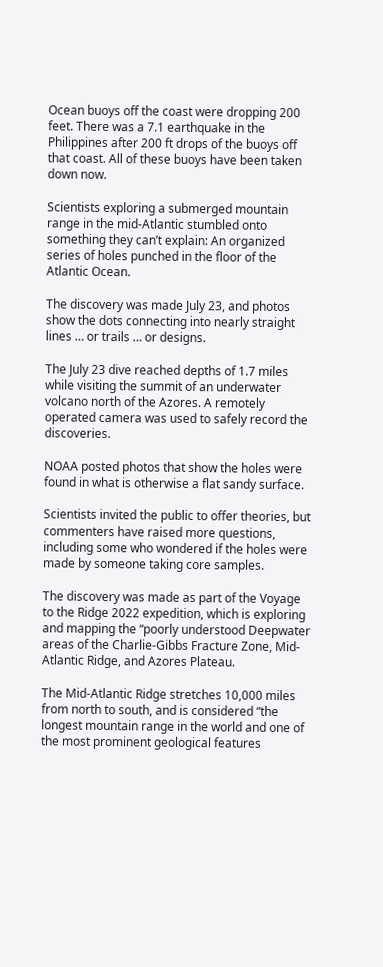Ocean buoys off the coast were dropping 200 feet. There was a 7.1 earthquake in the Philippines after 200 ft drops of the buoys off that coast. All of these buoys have been taken down now.

Scientists exploring a submerged mountain range in the mid-Atlantic stumbled onto something they can’t explain: An organized series of holes punched in the floor of the Atlantic Ocean.

The discovery was made July 23, and photos show the dots connecting into nearly straight lines … or trails … or designs.

The July 23 dive reached depths of 1.7 miles while visiting the summit of an underwater volcano north of the Azores. A remotely operated camera was used to safely record the discoveries.

NOAA posted photos that show the holes were found in what is otherwise a flat sandy surface.

Scientists invited the public to offer theories, but commenters have raised more questions, including some who wondered if the holes were made by someone taking core samples.

The discovery was made as part of the Voyage to the Ridge 2022 expedition, which is exploring and mapping the “poorly understood Deepwater areas of the Charlie-Gibbs Fracture Zone, Mid-Atlantic Ridge, and Azores Plateau.

The Mid-Atlantic Ridge stretches 10,000 miles from north to south, and is considered “the longest mountain range in the world and one of the most prominent geological features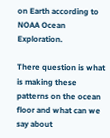on Earth according to NOAA Ocean Exploration.

There question is what is making these patterns on the ocean floor and what can we say about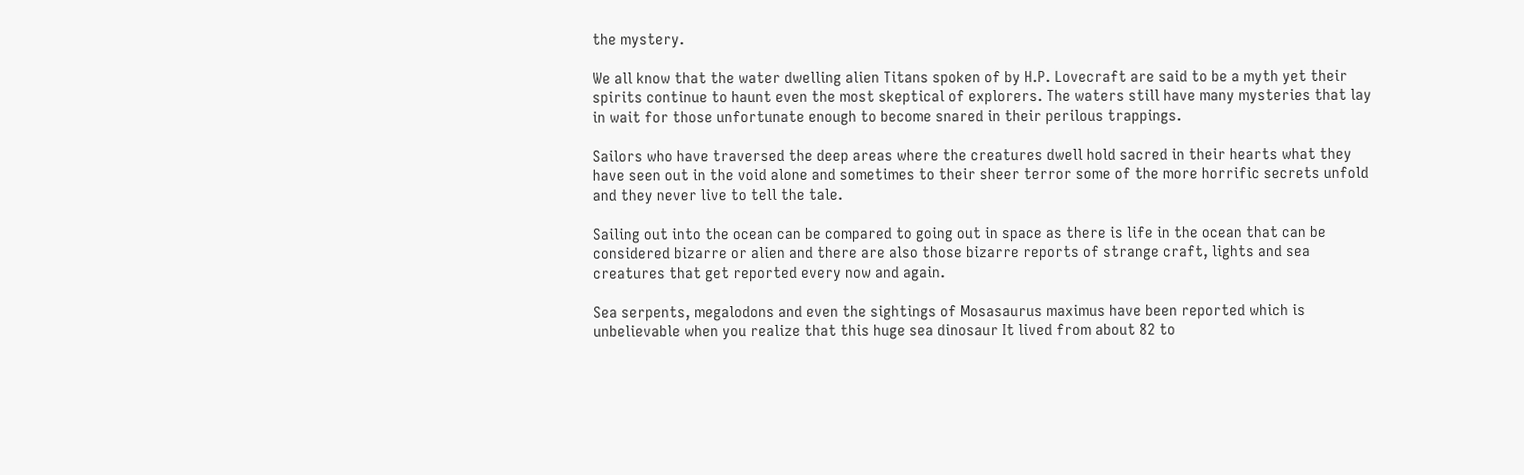the mystery.

We all know that the water dwelling alien Titans spoken of by H.P. Lovecraft are said to be a myth yet their spirits continue to haunt even the most skeptical of explorers. The waters still have many mysteries that lay in wait for those unfortunate enough to become snared in their perilous trappings.

Sailors who have traversed the deep areas where the creatures dwell hold sacred in their hearts what they have seen out in the void alone and sometimes to their sheer terror some of the more horrific secrets unfold and they never live to tell the tale.

Sailing out into the ocean can be compared to going out in space as there is life in the ocean that can be considered bizarre or alien and there are also those bizarre reports of strange craft, lights and sea creatures that get reported every now and again.

Sea serpents, megalodons and even the sightings of Mosasaurus maximus have been reported which is unbelievable when you realize that this huge sea dinosaur It lived from about 82 to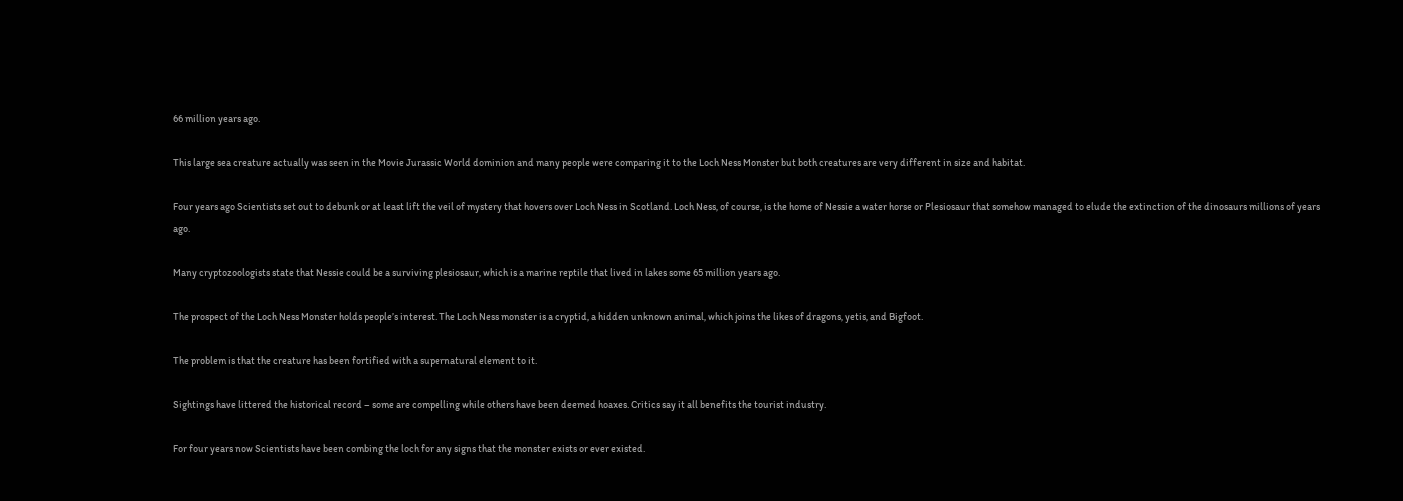66 million years ago.

This large sea creature actually was seen in the Movie Jurassic World dominion and many people were comparing it to the Loch Ness Monster but both creatures are very different in size and habitat.

Four years ago Scientists set out to debunk or at least lift the veil of mystery that hovers over Loch Ness in Scotland. Loch Ness, of course, is the home of Nessie a water horse or Plesiosaur that somehow managed to elude the extinction of the dinosaurs millions of years ago.

Many cryptozoologists state that Nessie could be a surviving plesiosaur, which is a marine reptile that lived in lakes some 65 million years ago.

The prospect of the Loch Ness Monster holds people’s interest. The Loch Ness monster is a cryptid, a hidden unknown animal, which joins the likes of dragons, yetis, and Bigfoot.

The problem is that the creature has been fortified with a supernatural element to it.

Sightings have littered the historical record – some are compelling while others have been deemed hoaxes. Critics say it all benefits the tourist industry.

For four years now Scientists have been combing the loch for any signs that the monster exists or ever existed.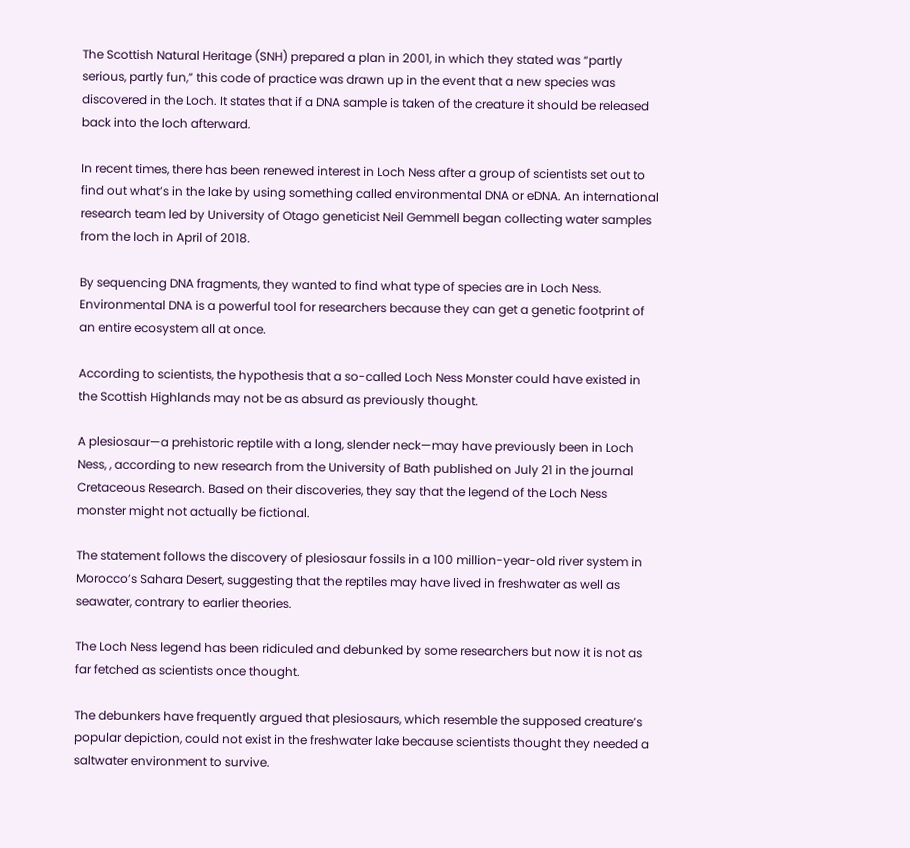The Scottish Natural Heritage (SNH) prepared a plan in 2001, in which they stated was “partly serious, partly fun,” this code of practice was drawn up in the event that a new species was discovered in the Loch. It states that if a DNA sample is taken of the creature it should be released back into the loch afterward.

In recent times, there has been renewed interest in Loch Ness after a group of scientists set out to find out what’s in the lake by using something called environmental DNA or eDNA. An international research team led by University of Otago geneticist Neil Gemmell began collecting water samples from the loch in April of 2018.

By sequencing DNA fragments, they wanted to find what type of species are in Loch Ness. Environmental DNA is a powerful tool for researchers because they can get a genetic footprint of an entire ecosystem all at once.

According to scientists, the hypothesis that a so-called Loch Ness Monster could have existed in the Scottish Highlands may not be as absurd as previously thought.

A plesiosaur—a prehistoric reptile with a long, slender neck—may have previously been in Loch Ness, , according to new research from the University of Bath published on July 21 in the journal Cretaceous Research. Based on their discoveries, they say that the legend of the Loch Ness monster might not actually be fictional.

The statement follows the discovery of plesiosaur fossils in a 100 million-year-old river system in Morocco’s Sahara Desert, suggesting that the reptiles may have lived in freshwater as well as seawater, contrary to earlier theories.

The Loch Ness legend has been ridiculed and debunked by some researchers but now it is not as far fetched as scientists once thought.

The debunkers have frequently argued that plesiosaurs, which resemble the supposed creature’s popular depiction, could not exist in the freshwater lake because scientists thought they needed a saltwater environment to survive.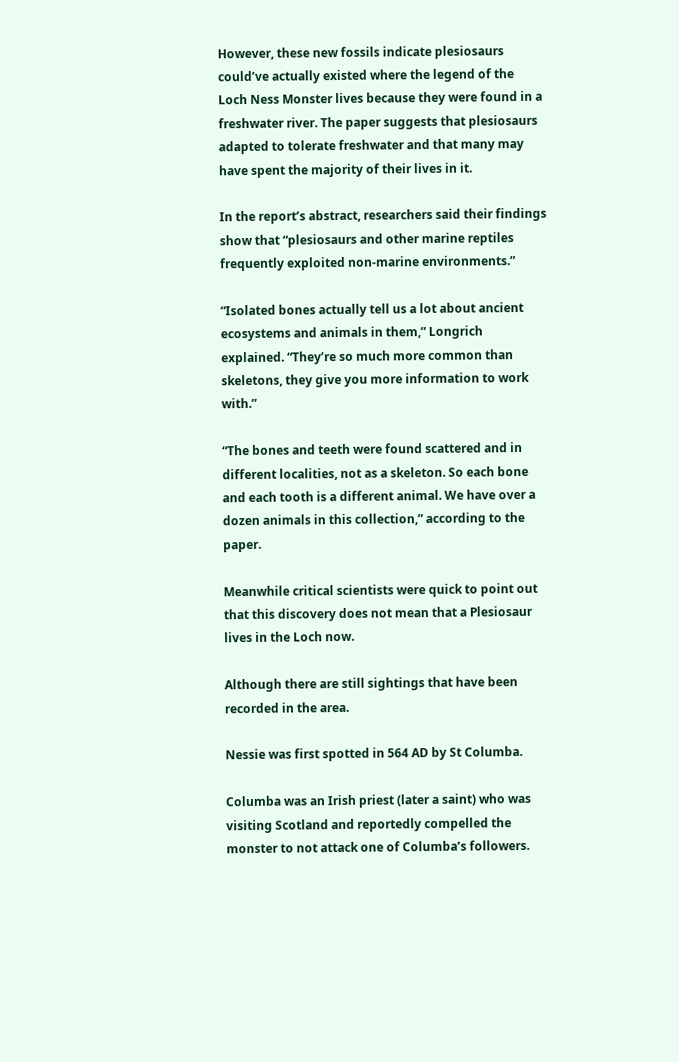However, these new fossils indicate plesiosaurs could’ve actually existed where the legend of the Loch Ness Monster lives because they were found in a freshwater river. The paper suggests that plesiosaurs adapted to tolerate freshwater and that many may have spent the majority of their lives in it.

In the report’s abstract, researchers said their findings show that “plesiosaurs and other marine reptiles frequently exploited non-marine environments.”

“Isolated bones actually tell us a lot about ancient ecosystems and animals in them,” Longrich explained. “They’re so much more common than skeletons, they give you more information to work with.”

“The bones and teeth were found scattered and in different localities, not as a skeleton. So each bone and each tooth is a different animal. We have over a dozen animals in this collection,” according to the paper.

Meanwhile critical scientists were quick to point out that this discovery does not mean that a Plesiosaur lives in the Loch now.

Although there are still sightings that have been recorded in the area.

Nessie was first spotted in 564 AD by St Columba.

Columba was an Irish priest (later a saint) who was visiting Scotland and reportedly compelled the monster to not attack one of Columba’s followers.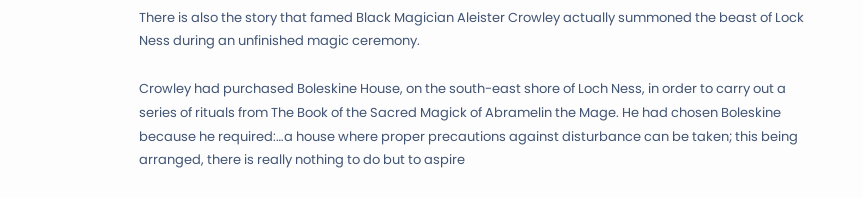There is also the story that famed Black Magician Aleister Crowley actually summoned the beast of Lock Ness during an unfinished magic ceremony.

Crowley had purchased Boleskine House, on the south-east shore of Loch Ness, in order to carry out a series of rituals from The Book of the Sacred Magick of Abramelin the Mage. He had chosen Boleskine because he required:…a house where proper precautions against disturbance can be taken; this being arranged, there is really nothing to do but to aspire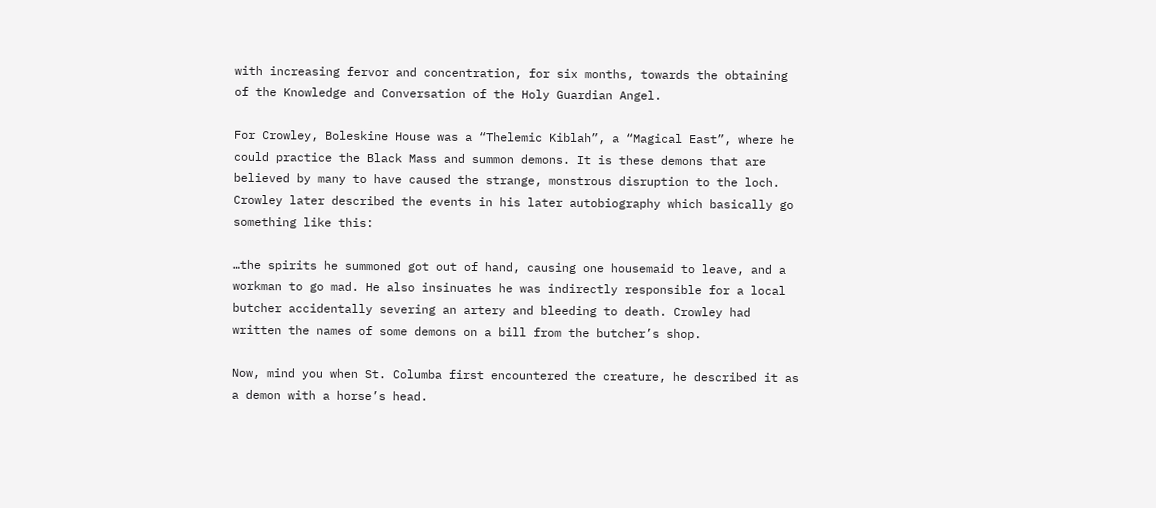with increasing fervor and concentration, for six months, towards the obtaining of the Knowledge and Conversation of the Holy Guardian Angel.

For Crowley, Boleskine House was a “Thelemic Kiblah”, a “Magical East”, where he could practice the Black Mass and summon demons. It is these demons that are believed by many to have caused the strange, monstrous disruption to the loch. Crowley later described the events in his later autobiography which basically go something like this:

…the spirits he summoned got out of hand, causing one housemaid to leave, and a workman to go mad. He also insinuates he was indirectly responsible for a local butcher accidentally severing an artery and bleeding to death. Crowley had written the names of some demons on a bill from the butcher’s shop.

Now, mind you when St. Columba first encountered the creature, he described it as a demon with a horse’s head.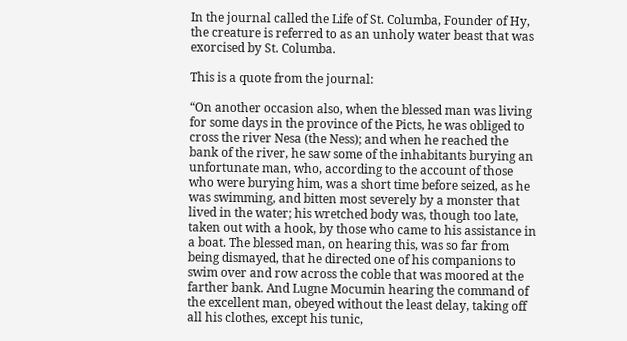In the journal called the Life of St. Columba, Founder of Hy, the creature is referred to as an unholy water beast that was exorcised by St. Columba.

This is a quote from the journal:

“On another occasion also, when the blessed man was living for some days in the province of the Picts, he was obliged to cross the river Nesa (the Ness); and when he reached the bank of the river, he saw some of the inhabitants burying an unfortunate man, who, according to the account of those who were burying him, was a short time before seized, as he was swimming, and bitten most severely by a monster that lived in the water; his wretched body was, though too late, taken out with a hook, by those who came to his assistance in a boat. The blessed man, on hearing this, was so far from being dismayed, that he directed one of his companions to swim over and row across the coble that was moored at the farther bank. And Lugne Mocumin hearing the command of the excellent man, obeyed without the least delay, taking off all his clothes, except his tunic,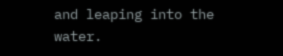and leaping into the water.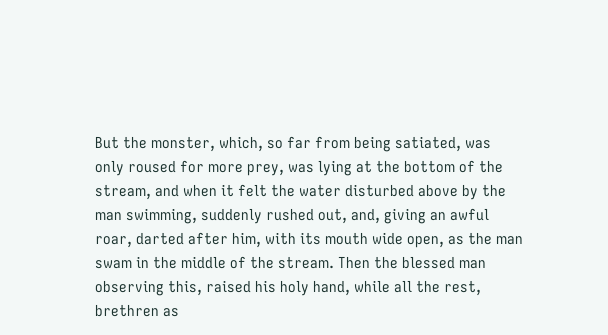But the monster, which, so far from being satiated, was only roused for more prey, was lying at the bottom of the stream, and when it felt the water disturbed above by the man swimming, suddenly rushed out, and, giving an awful roar, darted after him, with its mouth wide open, as the man swam in the middle of the stream. Then the blessed man observing this, raised his holy hand, while all the rest, brethren as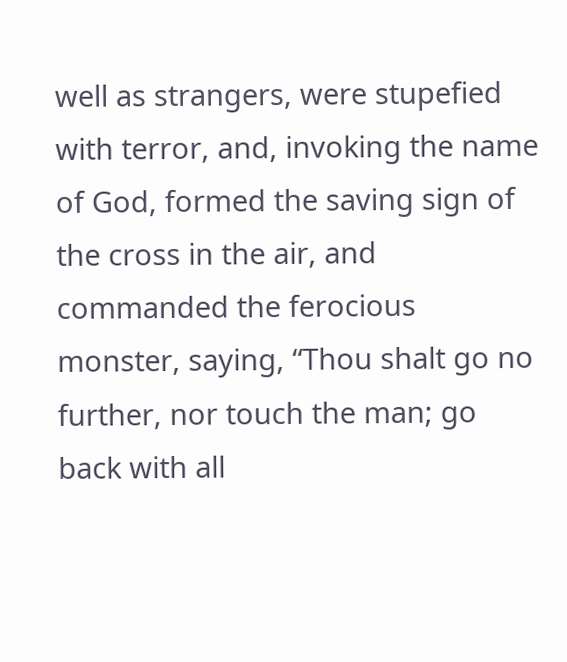well as strangers, were stupefied with terror, and, invoking the name of God, formed the saving sign of the cross in the air, and commanded the ferocious monster, saying, “Thou shalt go no further, nor touch the man; go back with all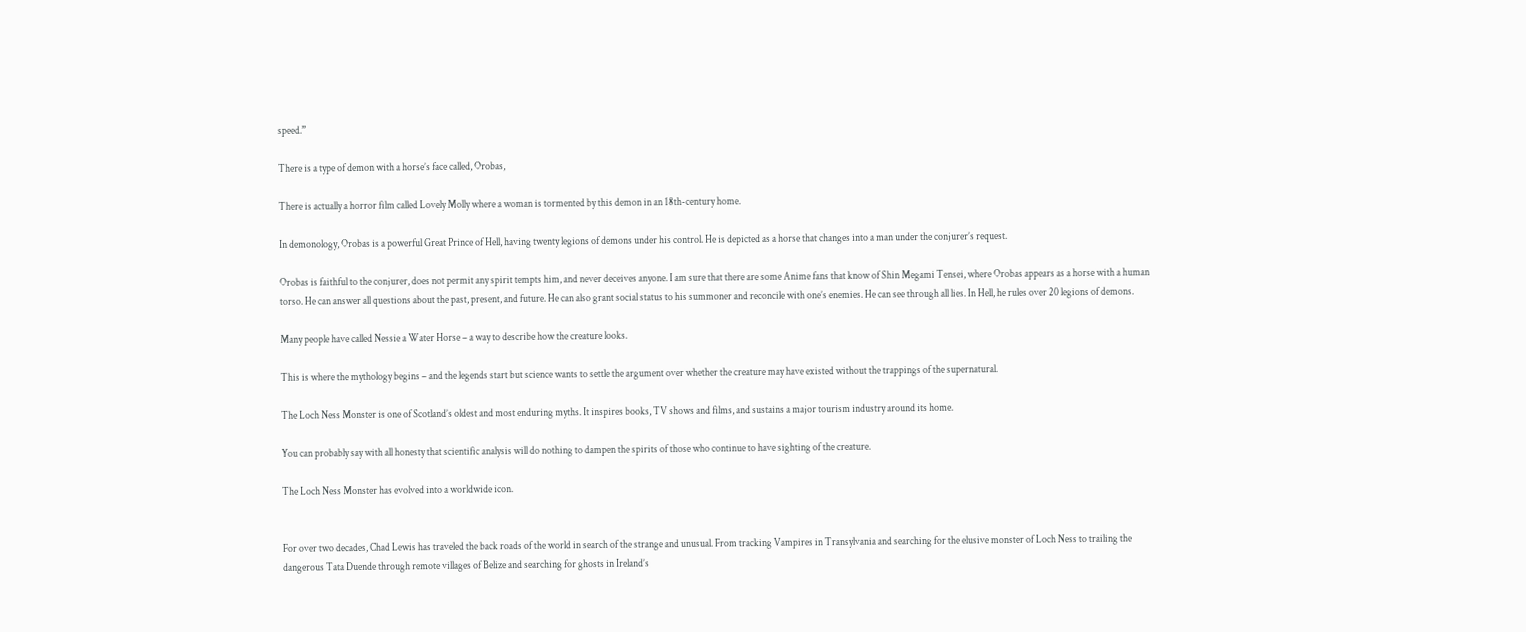speed.”

There is a type of demon with a horse’s face called, Orobas,

There is actually a horror film called Lovely Molly where a woman is tormented by this demon in an 18th-century home.

In demonology, Orobas is a powerful Great Prince of Hell, having twenty legions of demons under his control. He is depicted as a horse that changes into a man under the conjurer’s request.

Orobas is faithful to the conjurer, does not permit any spirit tempts him, and never deceives anyone. I am sure that there are some Anime fans that know of Shin Megami Tensei, where Orobas appears as a horse with a human torso. He can answer all questions about the past, present, and future. He can also grant social status to his summoner and reconcile with one’s enemies. He can see through all lies. In Hell, he rules over 20 legions of demons.

Many people have called Nessie a Water Horse – a way to describe how the creature looks.

This is where the mythology begins – and the legends start but science wants to settle the argument over whether the creature may have existed without the trappings of the supernatural.

The Loch Ness Monster is one of Scotland’s oldest and most enduring myths. It inspires books, TV shows and films, and sustains a major tourism industry around its home.

You can probably say with all honesty that scientific analysis will do nothing to dampen the spirits of those who continue to have sighting of the creature.

The Loch Ness Monster has evolved into a worldwide icon.


For over two decades, Chad Lewis has traveled the back roads of the world in search of the strange and unusual. From tracking Vampires in Transylvania and searching for the elusive monster of Loch Ness to trailing the dangerous Tata Duende through remote villages of Belize and searching for ghosts in Ireland’s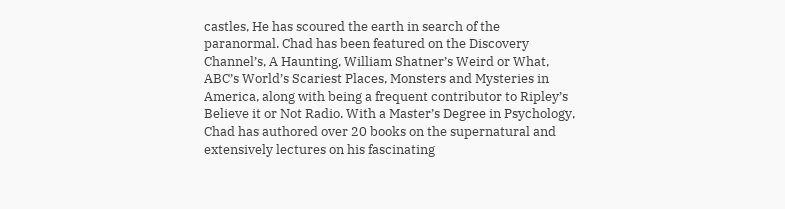castles, He has scoured the earth in search of the paranormal. Chad has been featured on the Discovery Channel’s, A Haunting, William Shatner’s Weird or What, ABC’s World’s Scariest Places, Monsters and Mysteries in America, along with being a frequent contributor to Ripley’s Believe it or Not Radio. With a Master’s Degree in Psychology, Chad has authored over 20 books on the supernatural and extensively lectures on his fascinating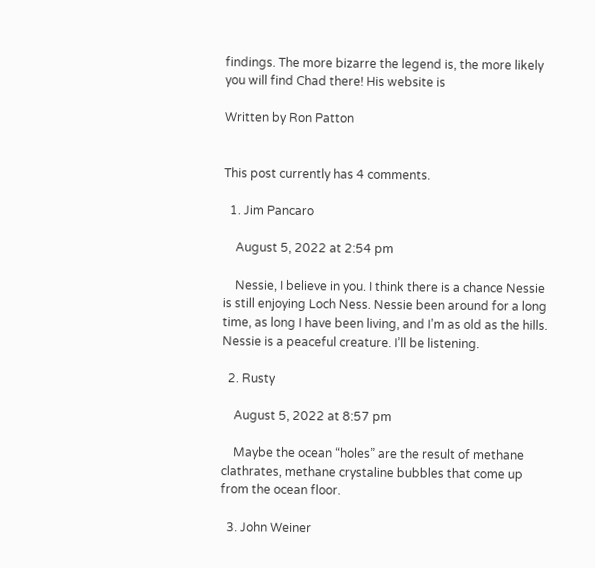findings. The more bizarre the legend is, the more likely you will find Chad there! His website is

Written by Ron Patton


This post currently has 4 comments.

  1. Jim Pancaro

    August 5, 2022 at 2:54 pm

    Nessie, I believe in you. I think there is a chance Nessie is still enjoying Loch Ness. Nessie been around for a long time, as long I have been living, and I’m as old as the hills. Nessie is a peaceful creature. I’ll be listening.

  2. Rusty

    August 5, 2022 at 8:57 pm

    Maybe the ocean “holes” are the result of methane clathrates, methane crystaline bubbles that come up from the ocean floor.

  3. John Weiner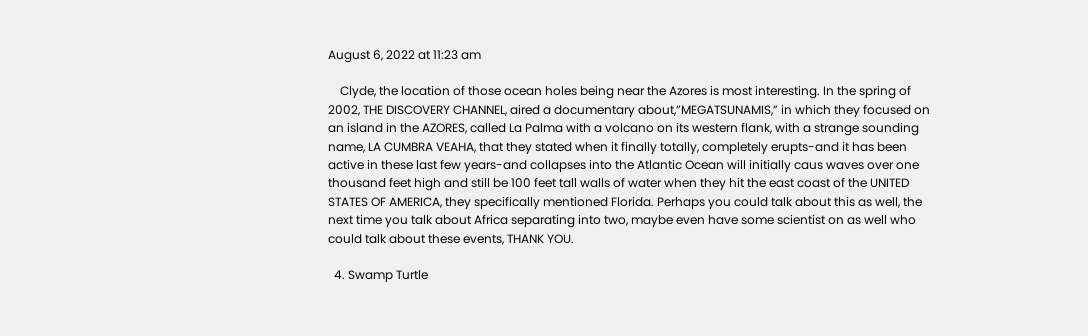August 6, 2022 at 11:23 am

    Clyde, the location of those ocean holes being near the Azores is most interesting. In the spring of 2002, THE DISCOVERY CHANNEL, aired a documentary about,”MEGATSUNAMIS,” in which they focused on an island in the AZORES, called La Palma with a volcano on its western flank, with a strange sounding name, LA CUMBRA VEAHA, that they stated when it finally totally, completely erupts-and it has been active in these last few years-and collapses into the Atlantic Ocean will initially caus waves over one thousand feet high and still be 100 feet tall walls of water when they hit the east coast of the UNITED STATES OF AMERICA, they specifically mentioned Florida. Perhaps you could talk about this as well, the next time you talk about Africa separating into two, maybe even have some scientist on as well who could talk about these events, THANK YOU.

  4. Swamp Turtle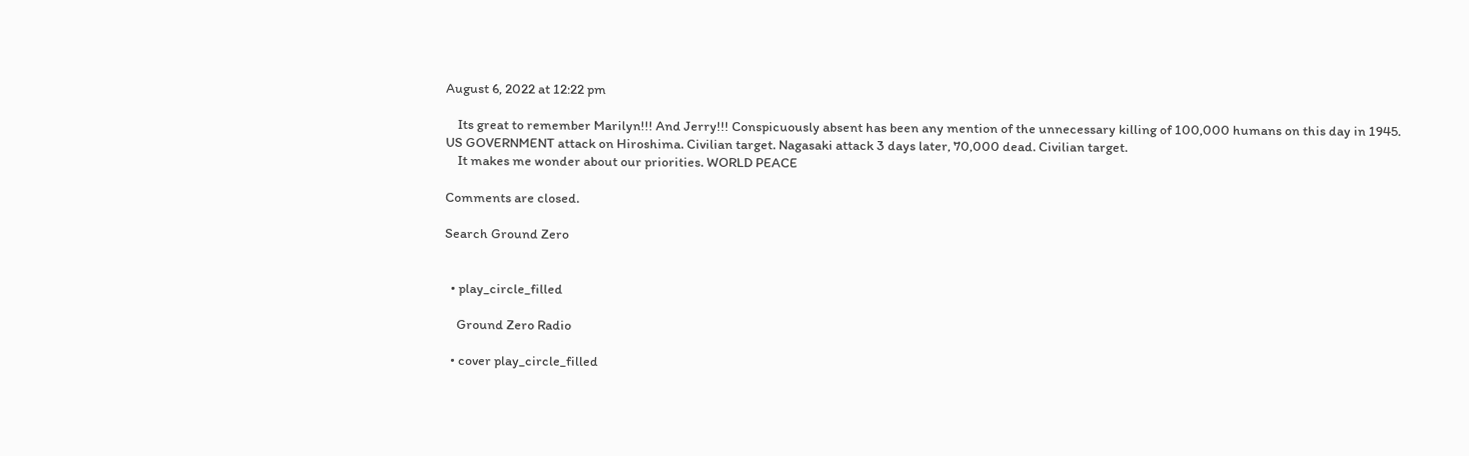August 6, 2022 at 12:22 pm

    Its great to remember Marilyn!!! And Jerry!!! Conspicuously absent has been any mention of the unnecessary killing of 100,000 humans on this day in 1945. US GOVERNMENT attack on Hiroshima. Civilian target. Nagasaki attack 3 days later, 70,000 dead. Civilian target.
    It makes me wonder about our priorities. WORLD PEACE

Comments are closed.

Search Ground Zero


  • play_circle_filled

    Ground Zero Radio

  • cover play_circle_filled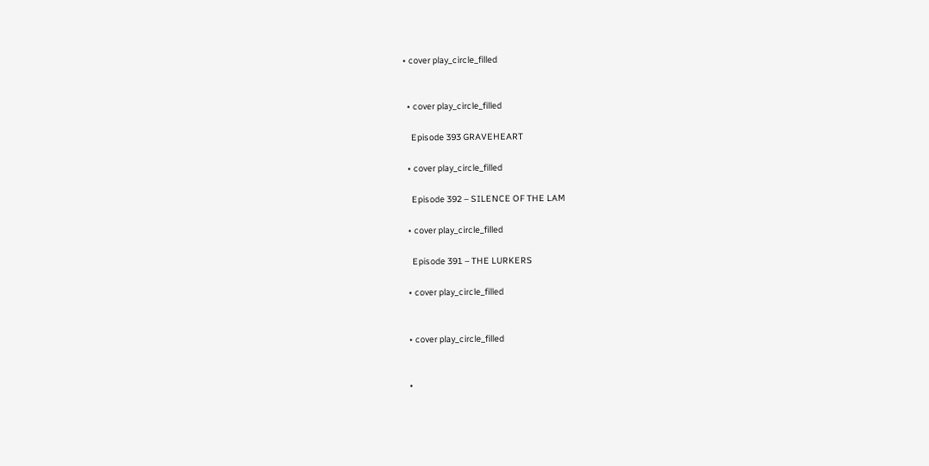• cover play_circle_filled


  • cover play_circle_filled

    Episode 393 GRAVEHEART

  • cover play_circle_filled

    Episode 392 – SILENCE OF THE LAM

  • cover play_circle_filled

    Episode 391 – THE LURKERS

  • cover play_circle_filled


  • cover play_circle_filled


  •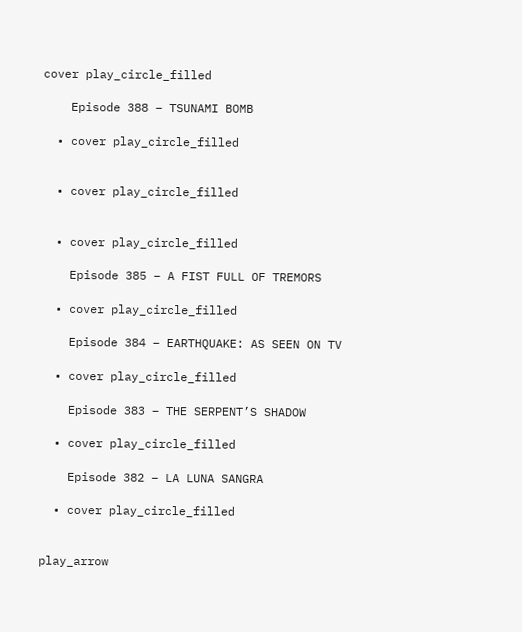cover play_circle_filled

    Episode 388 – TSUNAMI BOMB

  • cover play_circle_filled


  • cover play_circle_filled


  • cover play_circle_filled

    Episode 385 – A FIST FULL OF TREMORS

  • cover play_circle_filled

    Episode 384 – EARTHQUAKE: AS SEEN ON TV

  • cover play_circle_filled

    Episode 383 – THE SERPENT’S SHADOW

  • cover play_circle_filled

    Episode 382 – LA LUNA SANGRA

  • cover play_circle_filled


play_arrow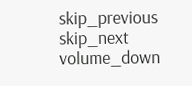skip_previous skip_next volume_down